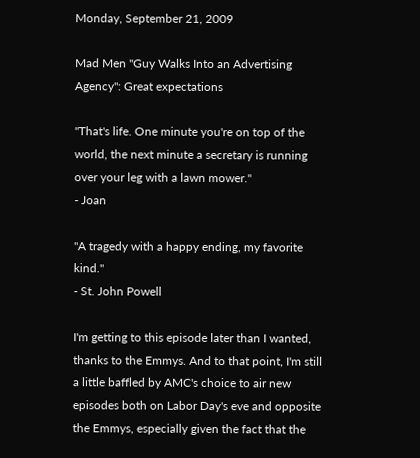Monday, September 21, 2009

Mad Men "Guy Walks Into an Advertising Agency": Great expectations

"That's life. One minute you're on top of the world, the next minute a secretary is running over your leg with a lawn mower."
- Joan

"A tragedy with a happy ending, my favorite kind."
- St. John Powell

I'm getting to this episode later than I wanted, thanks to the Emmys. And to that point, I'm still a little baffled by AMC's choice to air new episodes both on Labor Day's eve and opposite the Emmys, especially given the fact that the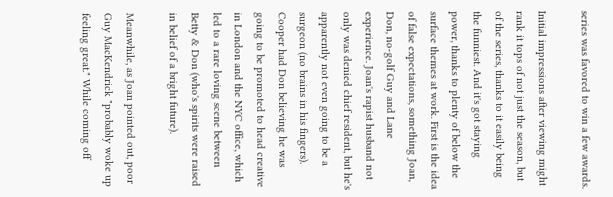series was favored to win a few awards.

Initial impressions after viewing might rank it tops of not just the season, but of the series, thanks to it easily being the funniest. And it's got staying power, thanks to plenty of below the surface themes at work. First is the idea of false expectations, something Joan, Don, no-golf Guy and Lane experience. Joan's rapist husband not only was denied chief resident, but he's apparently not even going to be a surgeon (no brains in his fingers). Cooper had Don believing he was going to be promoted to head creative in London and the NYC office, which led to a rare loving scene between Betty & Don (who's spirits were raised in belief of a bright future).

Meanwhile, as Joan pointed out, poor Guy MacKendrick "probably woke up feeling great." While coming off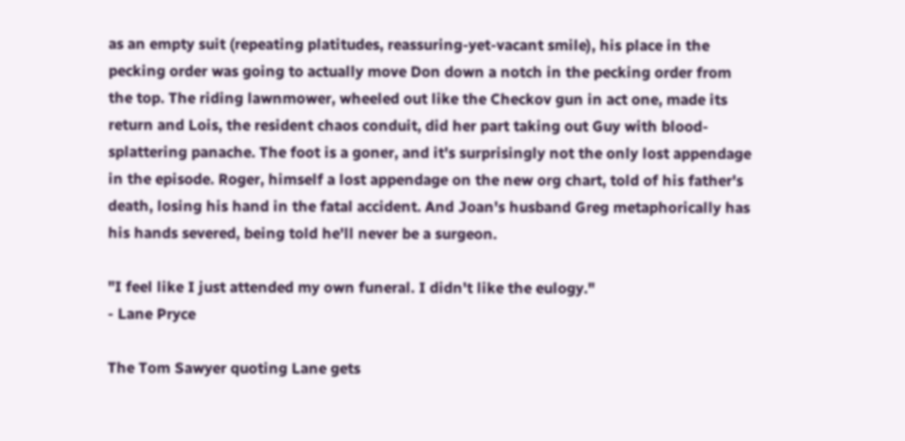as an empty suit (repeating platitudes, reassuring-yet-vacant smile), his place in the pecking order was going to actually move Don down a notch in the pecking order from the top. The riding lawnmower, wheeled out like the Checkov gun in act one, made its return and Lois, the resident chaos conduit, did her part taking out Guy with blood-splattering panache. The foot is a goner, and it's surprisingly not the only lost appendage in the episode. Roger, himself a lost appendage on the new org chart, told of his father's death, losing his hand in the fatal accident. And Joan's husband Greg metaphorically has his hands severed, being told he'll never be a surgeon.

"I feel like I just attended my own funeral. I didn't like the eulogy."
- Lane Pryce

The Tom Sawyer quoting Lane gets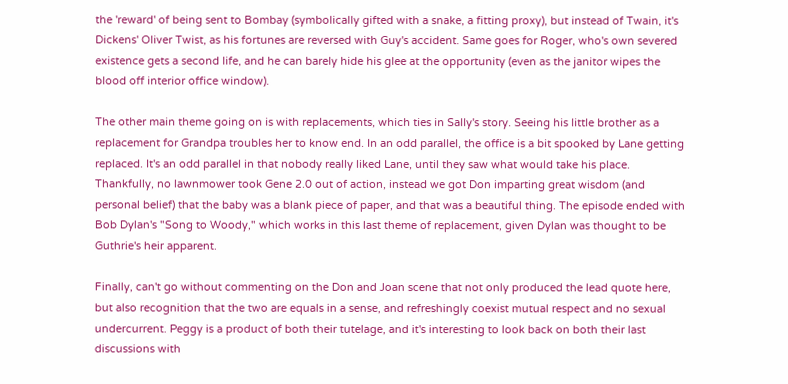the 'reward' of being sent to Bombay (symbolically gifted with a snake, a fitting proxy), but instead of Twain, it's Dickens' Oliver Twist, as his fortunes are reversed with Guy's accident. Same goes for Roger, who's own severed existence gets a second life, and he can barely hide his glee at the opportunity (even as the janitor wipes the blood off interior office window).

The other main theme going on is with replacements, which ties in Sally's story. Seeing his little brother as a replacement for Grandpa troubles her to know end. In an odd parallel, the office is a bit spooked by Lane getting replaced. It's an odd parallel in that nobody really liked Lane, until they saw what would take his place. Thankfully, no lawnmower took Gene 2.0 out of action, instead we got Don imparting great wisdom (and personal belief) that the baby was a blank piece of paper, and that was a beautiful thing. The episode ended with Bob Dylan's "Song to Woody," which works in this last theme of replacement, given Dylan was thought to be Guthrie's heir apparent.

Finally, can't go without commenting on the Don and Joan scene that not only produced the lead quote here, but also recognition that the two are equals in a sense, and refreshingly coexist mutual respect and no sexual undercurrent. Peggy is a product of both their tutelage, and it's interesting to look back on both their last discussions with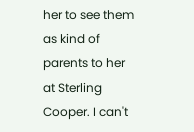her to see them as kind of parents to her at Sterling Cooper. I can't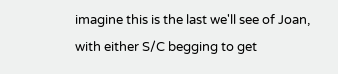imagine this is the last we'll see of Joan, with either S/C begging to get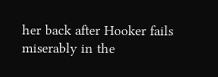her back after Hooker fails miserably in the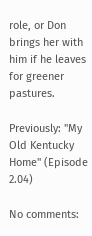role, or Don brings her with him if he leaves for greener pastures.

Previously: "My Old Kentucky Home" (Episode 2.04)

No comments: